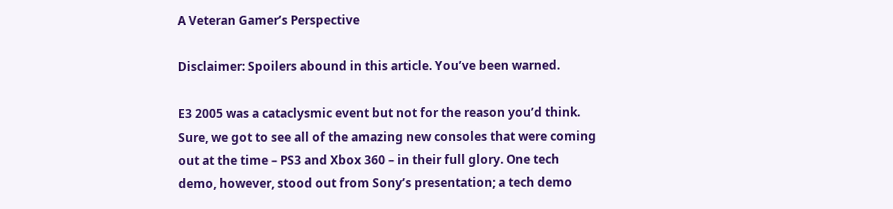A Veteran Gamer’s Perspective

Disclaimer: Spoilers abound in this article. You’ve been warned.

E3 2005 was a cataclysmic event but not for the reason you’d think. Sure, we got to see all of the amazing new consoles that were coming out at the time – PS3 and Xbox 360 – in their full glory. One tech demo, however, stood out from Sony’s presentation; a tech demo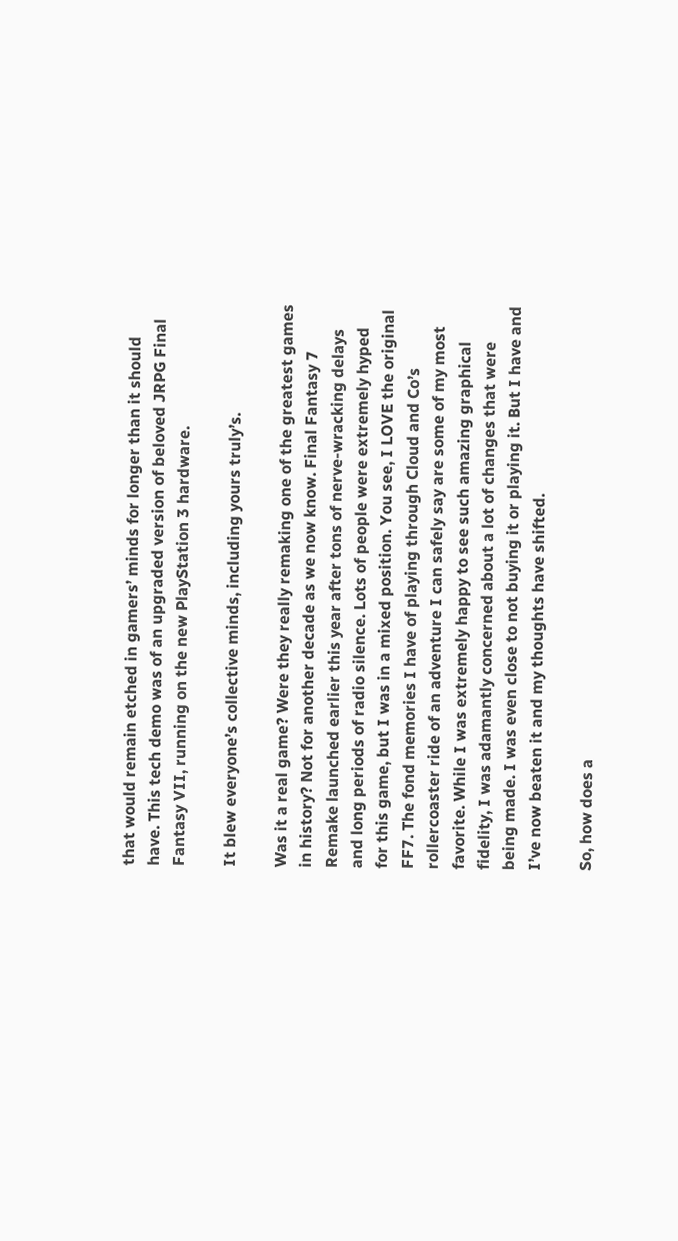that would remain etched in gamers’ minds for longer than it should have. This tech demo was of an upgraded version of beloved JRPG Final Fantasy VII, running on the new PlayStation 3 hardware.

It blew everyone’s collective minds, including yours truly’s.

Was it a real game? Were they really remaking one of the greatest games in history? Not for another decade as we now know. Final Fantasy 7 Remake launched earlier this year after tons of nerve-wracking delays and long periods of radio silence. Lots of people were extremely hyped for this game, but I was in a mixed position. You see, I LOVE the original FF7. The fond memories I have of playing through Cloud and Co’s rollercoaster ride of an adventure I can safely say are some of my most favorite. While I was extremely happy to see such amazing graphical fidelity, I was adamantly concerned about a lot of changes that were being made. I was even close to not buying it or playing it. But I have and I’ve now beaten it and my thoughts have shifted.

So, how does a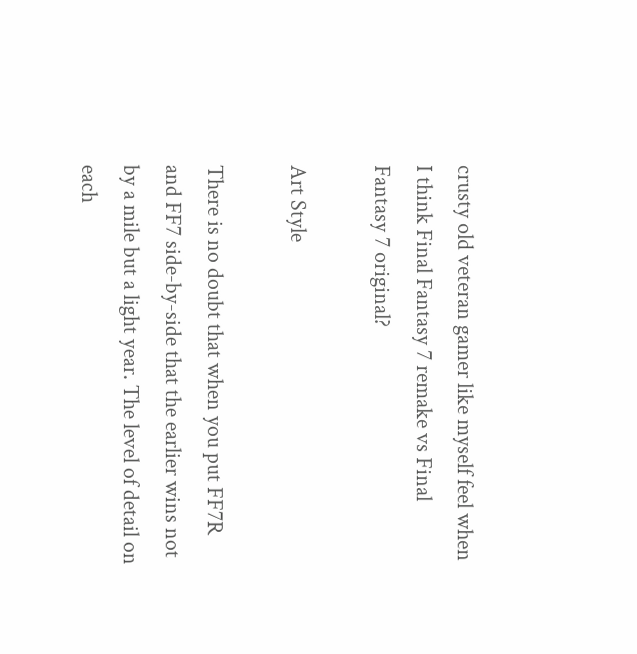crusty old veteran gamer like myself feel when I think Final Fantasy 7 remake vs Final Fantasy 7 original?

Art Style

There is no doubt that when you put FF7R and FF7 side-by-side that the earlier wins not by a mile but a light year. The level of detail on each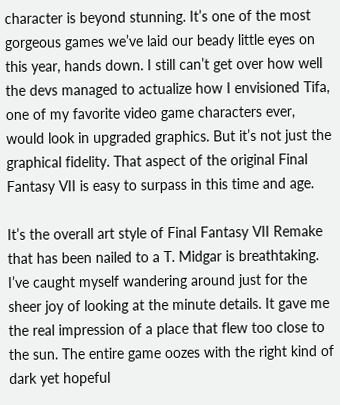character is beyond stunning. It’s one of the most gorgeous games we’ve laid our beady little eyes on this year, hands down. I still can’t get over how well the devs managed to actualize how I envisioned Tifa, one of my favorite video game characters ever, would look in upgraded graphics. But it’s not just the graphical fidelity. That aspect of the original Final Fantasy VII is easy to surpass in this time and age.

It’s the overall art style of Final Fantasy VII Remake that has been nailed to a T. Midgar is breathtaking. I’ve caught myself wandering around just for the sheer joy of looking at the minute details. It gave me the real impression of a place that flew too close to the sun. The entire game oozes with the right kind of dark yet hopeful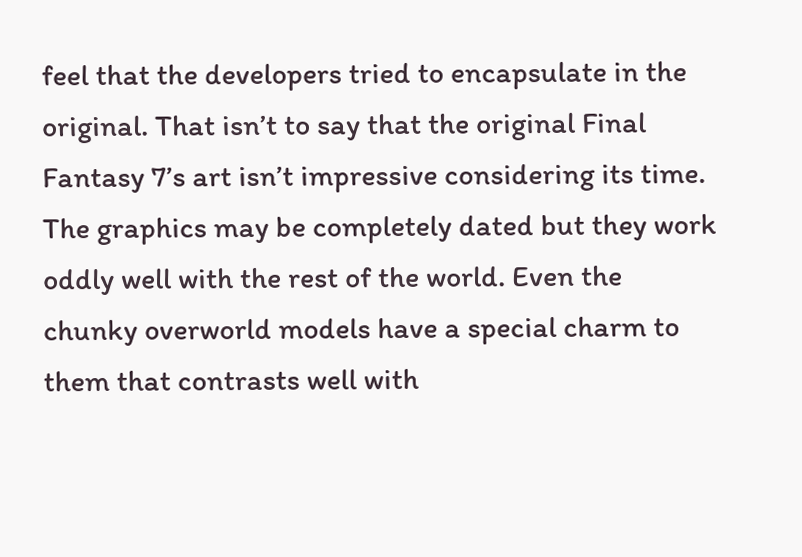feel that the developers tried to encapsulate in the original. That isn’t to say that the original Final Fantasy 7’s art isn’t impressive considering its time. The graphics may be completely dated but they work oddly well with the rest of the world. Even the chunky overworld models have a special charm to them that contrasts well with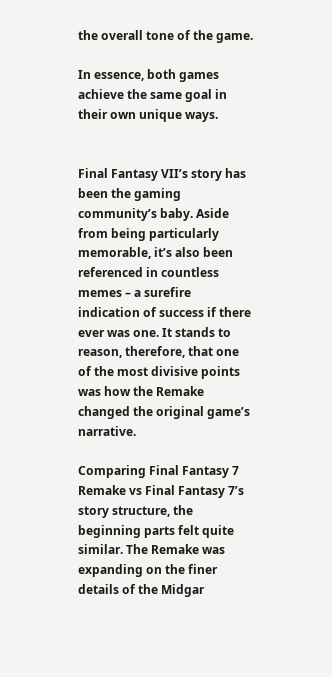the overall tone of the game.

In essence, both games achieve the same goal in their own unique ways.


Final Fantasy VII’s story has been the gaming community’s baby. Aside from being particularly memorable, it’s also been referenced in countless memes – a surefire indication of success if there ever was one. It stands to reason, therefore, that one of the most divisive points was how the Remake changed the original game’s narrative.

Comparing Final Fantasy 7 Remake vs Final Fantasy 7’s story structure, the beginning parts felt quite similar. The Remake was expanding on the finer details of the Midgar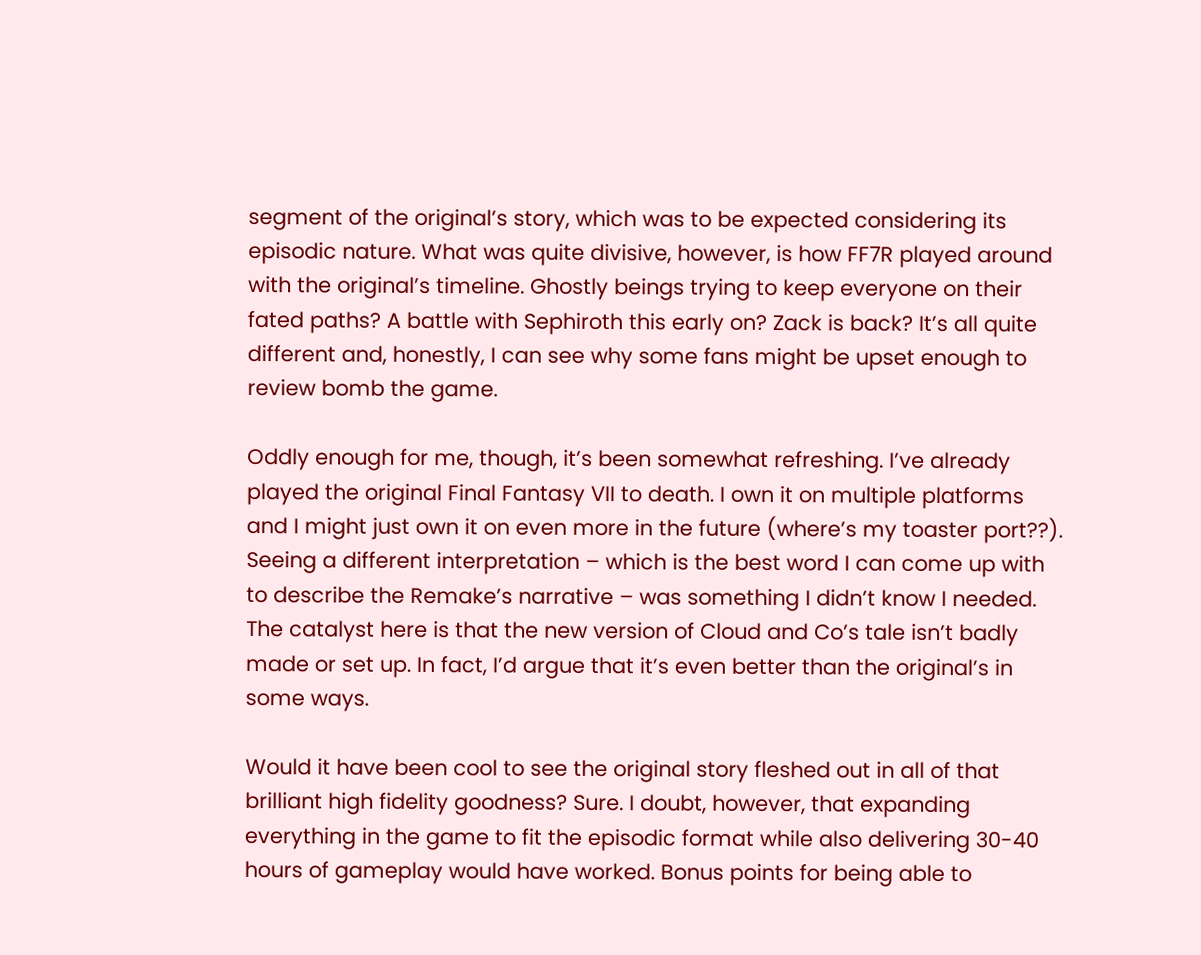segment of the original’s story, which was to be expected considering its episodic nature. What was quite divisive, however, is how FF7R played around with the original’s timeline. Ghostly beings trying to keep everyone on their fated paths? A battle with Sephiroth this early on? Zack is back? It’s all quite different and, honestly, I can see why some fans might be upset enough to review bomb the game.

Oddly enough for me, though, it’s been somewhat refreshing. I’ve already played the original Final Fantasy VII to death. I own it on multiple platforms and I might just own it on even more in the future (where’s my toaster port??). Seeing a different interpretation – which is the best word I can come up with to describe the Remake’s narrative – was something I didn’t know I needed. The catalyst here is that the new version of Cloud and Co’s tale isn’t badly made or set up. In fact, I’d argue that it’s even better than the original’s in some ways.

Would it have been cool to see the original story fleshed out in all of that brilliant high fidelity goodness? Sure. I doubt, however, that expanding everything in the game to fit the episodic format while also delivering 30-40 hours of gameplay would have worked. Bonus points for being able to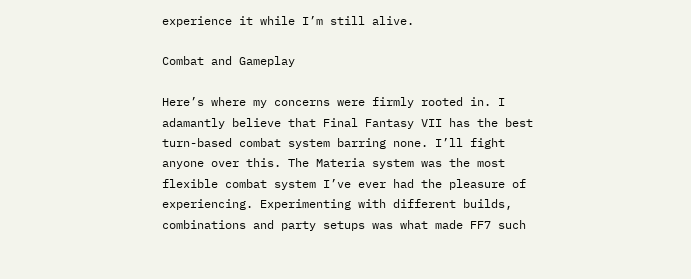experience it while I’m still alive.

Combat and Gameplay

Here’s where my concerns were firmly rooted in. I adamantly believe that Final Fantasy VII has the best turn-based combat system barring none. I’ll fight anyone over this. The Materia system was the most flexible combat system I’ve ever had the pleasure of experiencing. Experimenting with different builds, combinations and party setups was what made FF7 such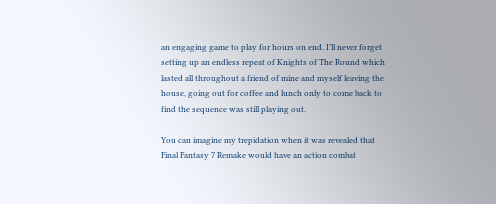an engaging game to play for hours on end. I’ll never forget setting up an endless repeat of Knights of The Round which lasted all throughout a friend of mine and myself leaving the house, going out for coffee and lunch only to come back to find the sequence was still playing out.

You can imagine my trepidation when it was revealed that Final Fantasy 7 Remake would have an action combat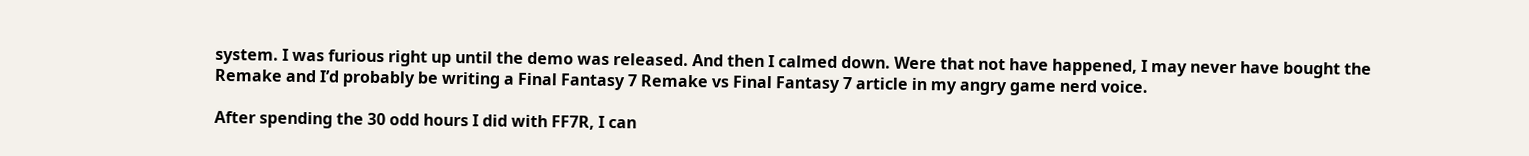system. I was furious right up until the demo was released. And then I calmed down. Were that not have happened, I may never have bought the Remake and I’d probably be writing a Final Fantasy 7 Remake vs Final Fantasy 7 article in my angry game nerd voice.

After spending the 30 odd hours I did with FF7R, I can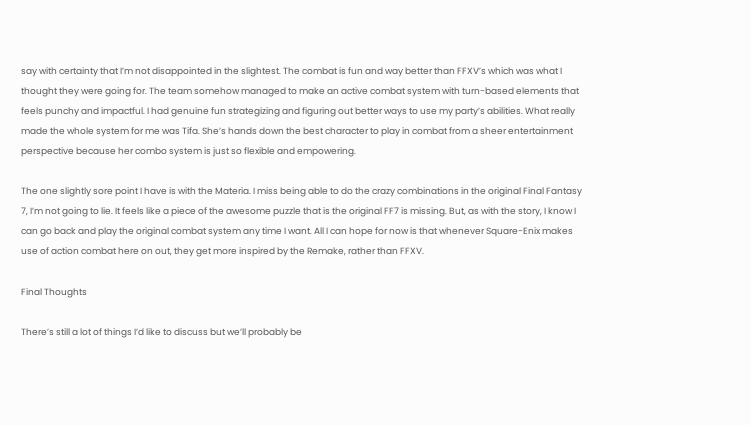say with certainty that I’m not disappointed in the slightest. The combat is fun and way better than FFXV’s which was what I thought they were going for. The team somehow managed to make an active combat system with turn-based elements that feels punchy and impactful. I had genuine fun strategizing and figuring out better ways to use my party’s abilities. What really made the whole system for me was Tifa. She’s hands down the best character to play in combat from a sheer entertainment perspective because her combo system is just so flexible and empowering.

The one slightly sore point I have is with the Materia. I miss being able to do the crazy combinations in the original Final Fantasy 7, I’m not going to lie. It feels like a piece of the awesome puzzle that is the original FF7 is missing. But, as with the story, I know I can go back and play the original combat system any time I want. All I can hope for now is that whenever Square-Enix makes use of action combat here on out, they get more inspired by the Remake, rather than FFXV.

Final Thoughts

There’s still a lot of things I’d like to discuss but we’ll probably be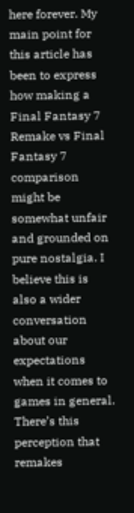here forever. My main point for this article has been to express how making a Final Fantasy 7 Remake vs Final Fantasy 7 comparison might be somewhat unfair and grounded on pure nostalgia. I believe this is also a wider conversation about our expectations when it comes to games in general. There’s this perception that remakes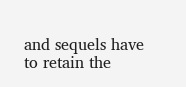and sequels have to retain the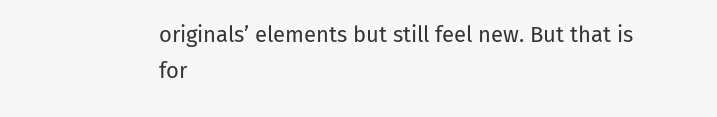originals’ elements but still feel new. But that is for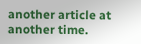another article at another time.